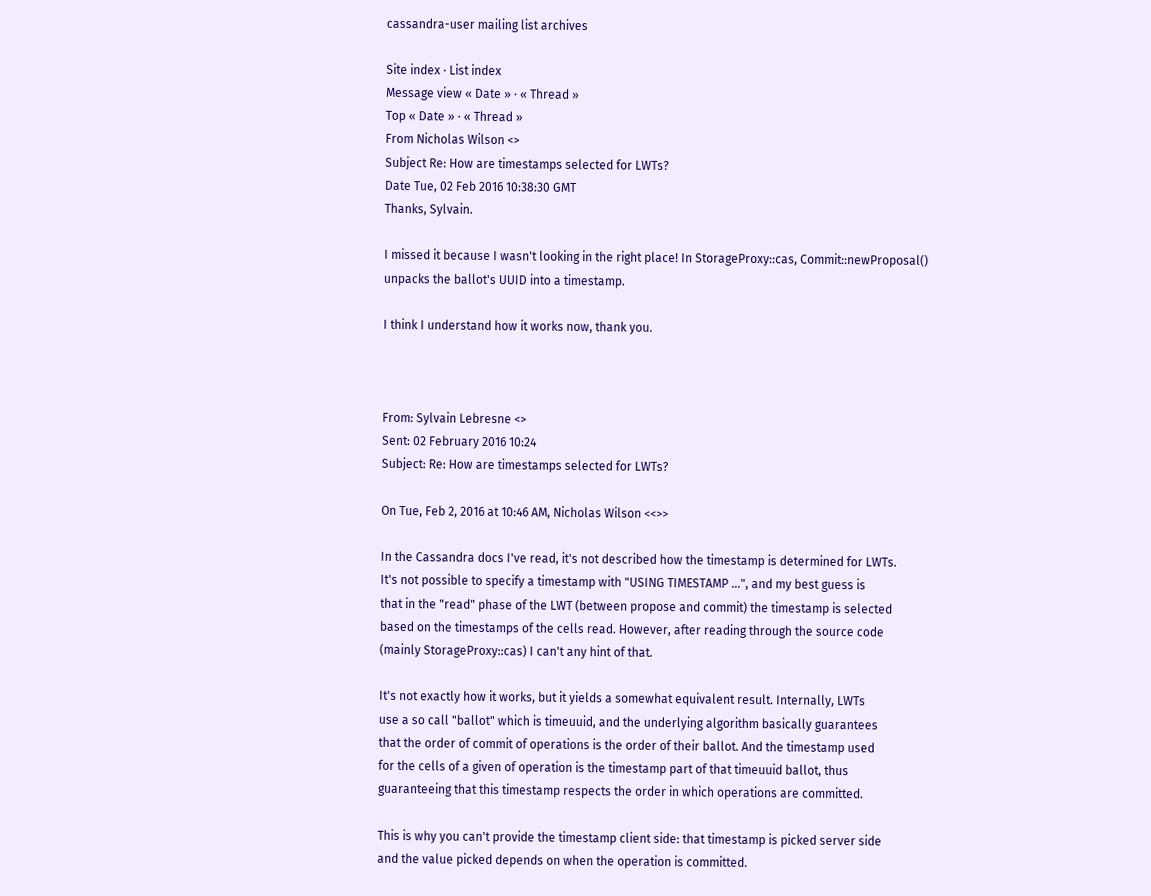cassandra-user mailing list archives

Site index · List index
Message view « Date » · « Thread »
Top « Date » · « Thread »
From Nicholas Wilson <>
Subject Re: How are timestamps selected for LWTs?
Date Tue, 02 Feb 2016 10:38:30 GMT
Thanks, Sylvain.

I missed it because I wasn't looking in the right place! In StorageProxy::cas, Commit::newProposal()
unpacks the ballot's UUID into a timestamp.

I think I understand how it works now, thank you.



From: Sylvain Lebresne <>
Sent: 02 February 2016 10:24
Subject: Re: How are timestamps selected for LWTs?

On Tue, Feb 2, 2016 at 10:46 AM, Nicholas Wilson <<>>

In the Cassandra docs I've read, it's not described how the timestamp is determined for LWTs.
It's not possible to specify a timestamp with "USING TIMESTAMP ...", and my best guess is
that in the "read" phase of the LWT (between propose and commit) the timestamp is selected
based on the timestamps of the cells read. However, after reading through the source code
(mainly StorageProxy::cas) I can't any hint of that.

It's not exactly how it works, but it yields a somewhat equivalent result. Internally, LWTs
use a so call "ballot" which is timeuuid, and the underlying algorithm basically guarantees
that the order of commit of operations is the order of their ballot. And the timestamp used
for the cells of a given of operation is the timestamp part of that timeuuid ballot, thus
guaranteeing that this timestamp respects the order in which operations are committed.

This is why you can't provide the timestamp client side: that timestamp is picked server side
and the value picked depends on when the operation is committed.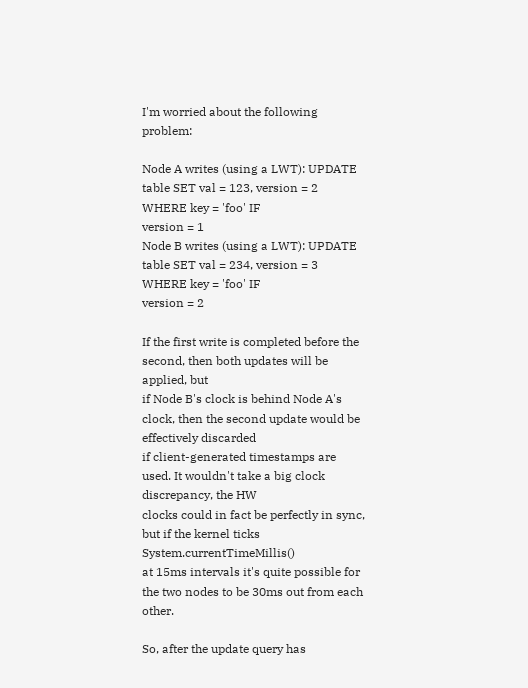I'm worried about the following problem:

Node A writes (using a LWT): UPDATE table SET val = 123, version = 2 WHERE key = 'foo' IF
version = 1
Node B writes (using a LWT): UPDATE table SET val = 234, version = 3 WHERE key = 'foo' IF
version = 2

If the first write is completed before the second, then both updates will be applied, but
if Node B's clock is behind Node A's clock, then the second update would be effectively discarded
if client-generated timestamps are used. It wouldn't take a big clock discrepancy, the HW
clocks could in fact be perfectly in sync, but if the kernel ticks System.currentTimeMillis()
at 15ms intervals it's quite possible for the two nodes to be 30ms out from each other.

So, after the update query has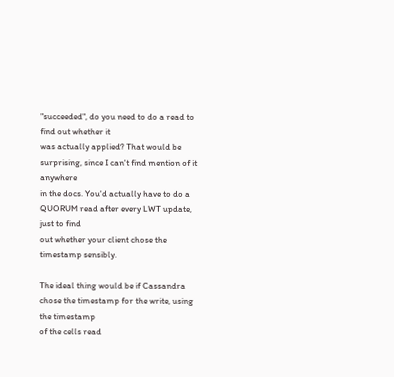"succeeded", do you need to do a read to find out whether it
was actually applied? That would be surprising, since I can't find mention of it anywhere
in the docs. You'd actually have to do a QUORUM read after every LWT update, just to find
out whether your client chose the timestamp sensibly.

The ideal thing would be if Cassandra chose the timestamp for the write, using the timestamp
of the cells read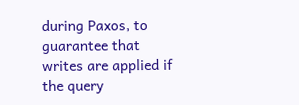during Paxos, to guarantee that writes are applied if the query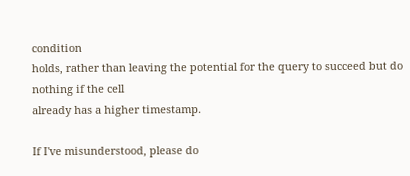condition
holds, rather than leaving the potential for the query to succeed but do nothing if the cell
already has a higher timestamp.

If I've misunderstood, please do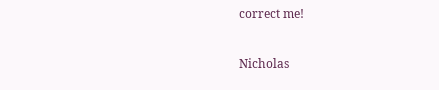correct me!


Nicholas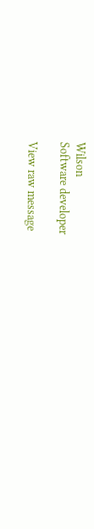Wilson
Software developer

View raw message